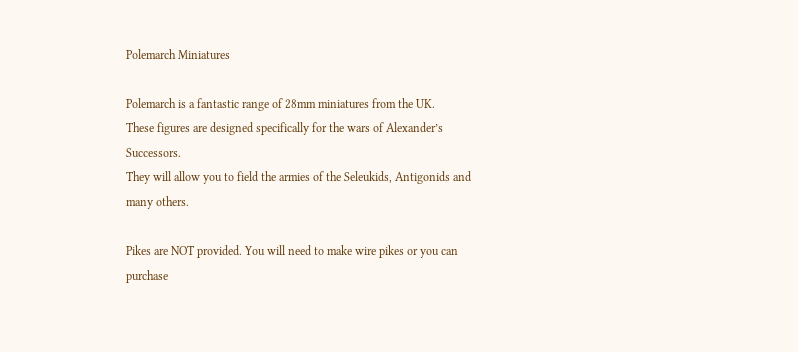Polemarch Miniatures

Polemarch is a fantastic range of 28mm miniatures from the UK.
These figures are designed specifically for the wars of Alexander’s Successors.
They will allow you to field the armies of the Seleukids, Antigonids and many others.

Pikes are NOT provided. You will need to make wire pikes or you can purchase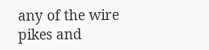any of the wire pikes and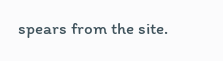spears from the site.